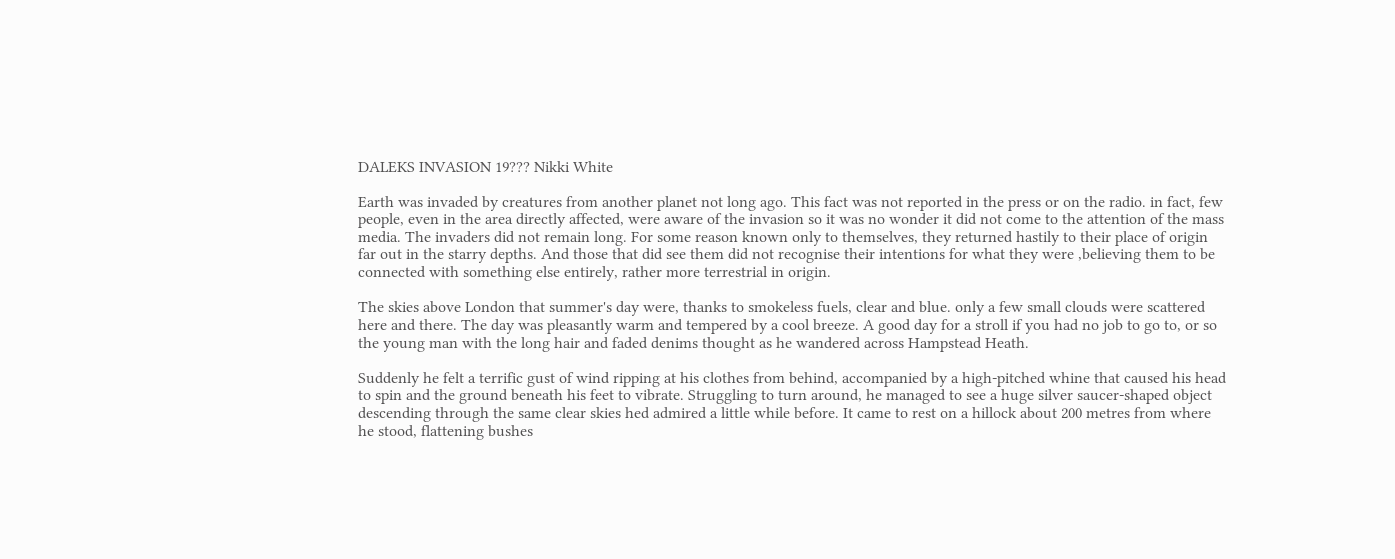DALEKS INVASION 19??? Nikki White

Earth was invaded by creatures from another planet not long ago. This fact was not reported in the press or on the radio. in fact, few people, even in the area directly affected, were aware of the invasion so it was no wonder it did not come to the attention of the mass media. The invaders did not remain long. For some reason known only to themselves, they returned hastily to their place of origin far out in the starry depths. And those that did see them did not recognise their intentions for what they were ,believing them to be connected with something else entirely, rather more terrestrial in origin.

The skies above London that summer's day were, thanks to smokeless fuels, clear and blue. only a few small clouds were scattered here and there. The day was pleasantly warm and tempered by a cool breeze. A good day for a stroll if you had no job to go to, or so the young man with the long hair and faded denims thought as he wandered across Hampstead Heath.

Suddenly he felt a terrific gust of wind ripping at his clothes from behind, accompanied by a high-pitched whine that caused his head to spin and the ground beneath his feet to vibrate. Struggling to turn around, he managed to see a huge silver saucer-shaped object descending through the same clear skies hed admired a little while before. It came to rest on a hillock about 200 metres from where he stood, flattening bushes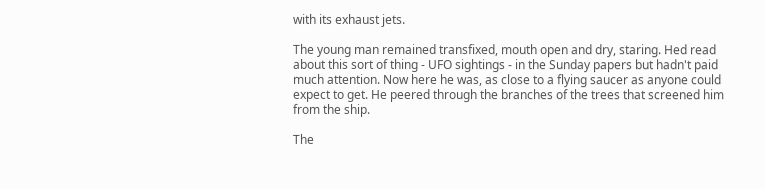with its exhaust jets.

The young man remained transfixed, mouth open and dry, staring. Hed read about this sort of thing - UFO sightings - in the Sunday papers but hadn't paid much attention. Now here he was, as close to a flying saucer as anyone could expect to get. He peered through the branches of the trees that screened him from the ship.

The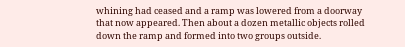whining had ceased and a ramp was lowered from a doorway that now appeared. Then about a dozen metallic objects rolled down the ramp and formed into two groups outside.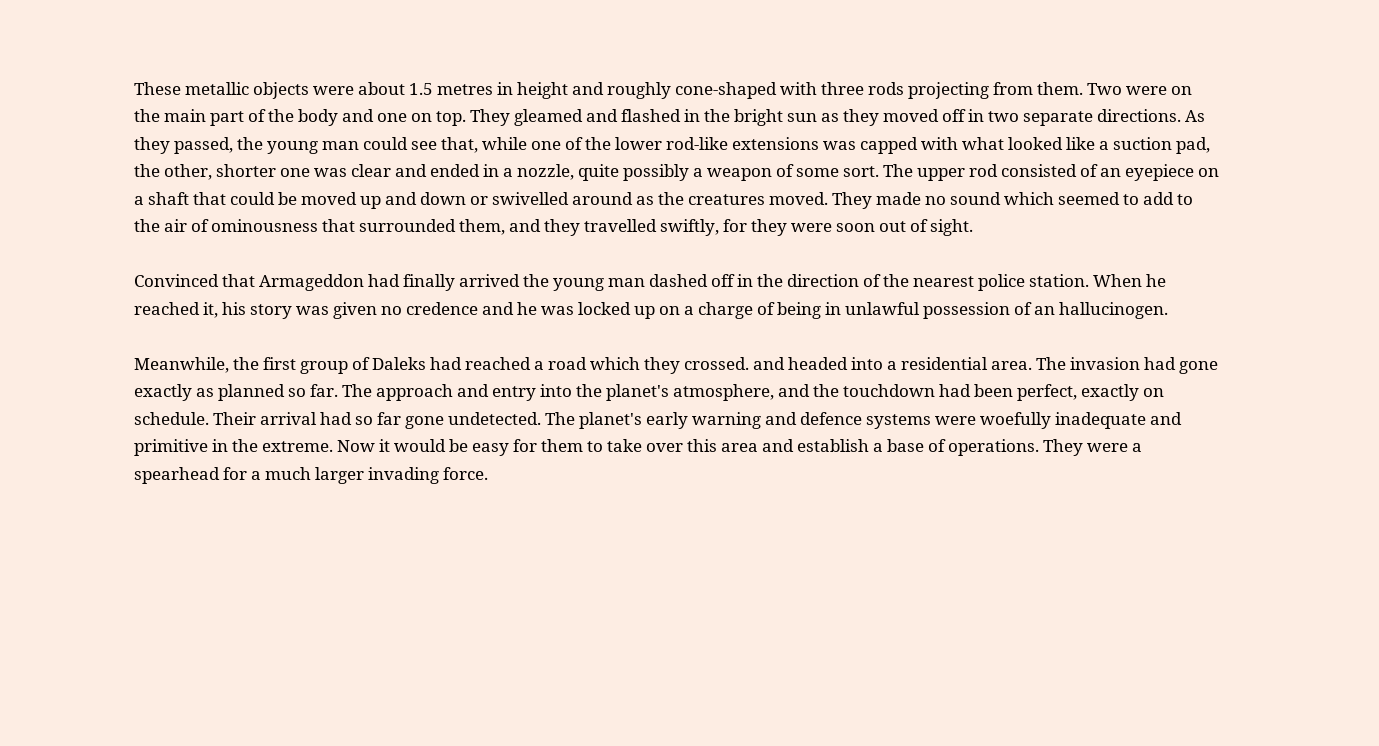These metallic objects were about 1.5 metres in height and roughly cone-shaped with three rods projecting from them. Two were on the main part of the body and one on top. They gleamed and flashed in the bright sun as they moved off in two separate directions. As they passed, the young man could see that, while one of the lower rod-like extensions was capped with what looked like a suction pad, the other, shorter one was clear and ended in a nozzle, quite possibly a weapon of some sort. The upper rod consisted of an eyepiece on a shaft that could be moved up and down or swivelled around as the creatures moved. They made no sound which seemed to add to the air of ominousness that surrounded them, and they travelled swiftly, for they were soon out of sight.

Convinced that Armageddon had finally arrived the young man dashed off in the direction of the nearest police station. When he reached it, his story was given no credence and he was locked up on a charge of being in unlawful possession of an hallucinogen.

Meanwhile, the first group of Daleks had reached a road which they crossed. and headed into a residential area. The invasion had gone exactly as planned so far. The approach and entry into the planet's atmosphere, and the touchdown had been perfect, exactly on schedule. Their arrival had so far gone undetected. The planet's early warning and defence systems were woefully inadequate and primitive in the extreme. Now it would be easy for them to take over this area and establish a base of operations. They were a spearhead for a much larger invading force.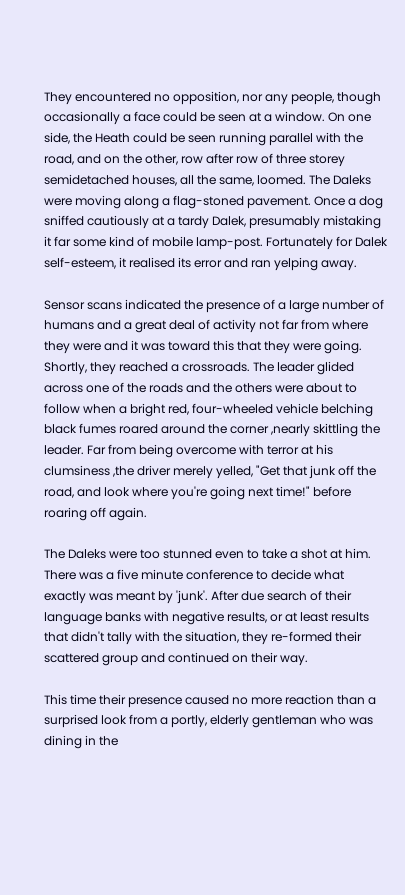They encountered no opposition, nor any people, though occasionally a face could be seen at a window. On one side, the Heath could be seen running parallel with the road, and on the other, row after row of three storey semidetached houses, all the same, loomed. The Daleks were moving along a flag-stoned pavement. Once a dog sniffed cautiously at a tardy Dalek, presumably mistaking it far some kind of mobile lamp-post. Fortunately for Dalek self-esteem, it realised its error and ran yelping away.

Sensor scans indicated the presence of a large number of humans and a great deal of activity not far from where they were and it was toward this that they were going. Shortly, they reached a crossroads. The leader glided across one of the roads and the others were about to follow when a bright red, four-wheeled vehicle belching black fumes roared around the corner ,nearly skittling the leader. Far from being overcome with terror at his clumsiness ,the driver merely yelled, "Get that junk off the road, and look where you're going next time!" before roaring off again.

The Daleks were too stunned even to take a shot at him. There was a five minute conference to decide what exactly was meant by 'junk'. After due search of their language banks with negative results, or at least results that didn't tally with the situation, they re-formed their scattered group and continued on their way.

This time their presence caused no more reaction than a surprised look from a portly, elderly gentleman who was dining in the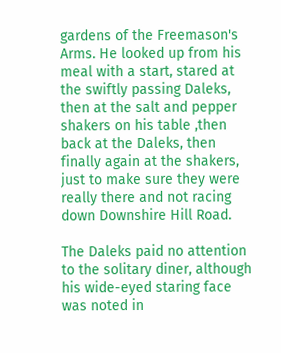gardens of the Freemason's Arms. He looked up from his meal with a start, stared at the swiftly passing Daleks, then at the salt and pepper shakers on his table ,then back at the Daleks, then finally again at the shakers, just to make sure they were really there and not racing down Downshire Hill Road.

The Daleks paid no attention to the solitary diner, although his wide-eyed staring face was noted in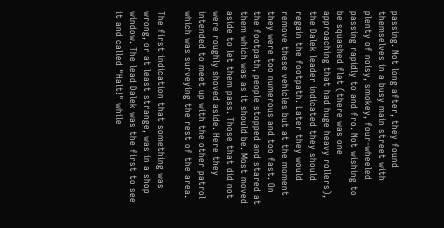passing. Not long after, they found themselves in a busy main street with plenty of noisy, smokey, four-wheeled passing rapidly to and fro. Not wishing to be squashed flat (there was one approaching that had huge heavy rollers), the Dalek leader indicated they should regain the footpath. Later they would remove these vehicles but at the moment they were too numerous and too fast. On the footpath, people stopped and stared at them which was as it should be. Most moved aside to let them pass. Those that did not were roughly shoved aside. Here they intended to meet up with the other patrol which was surveying the rest of the area.

The first indication that something was wrong, or at least strange, was in a shop window. The lead Dalek was the first to see it and called "Halt!" while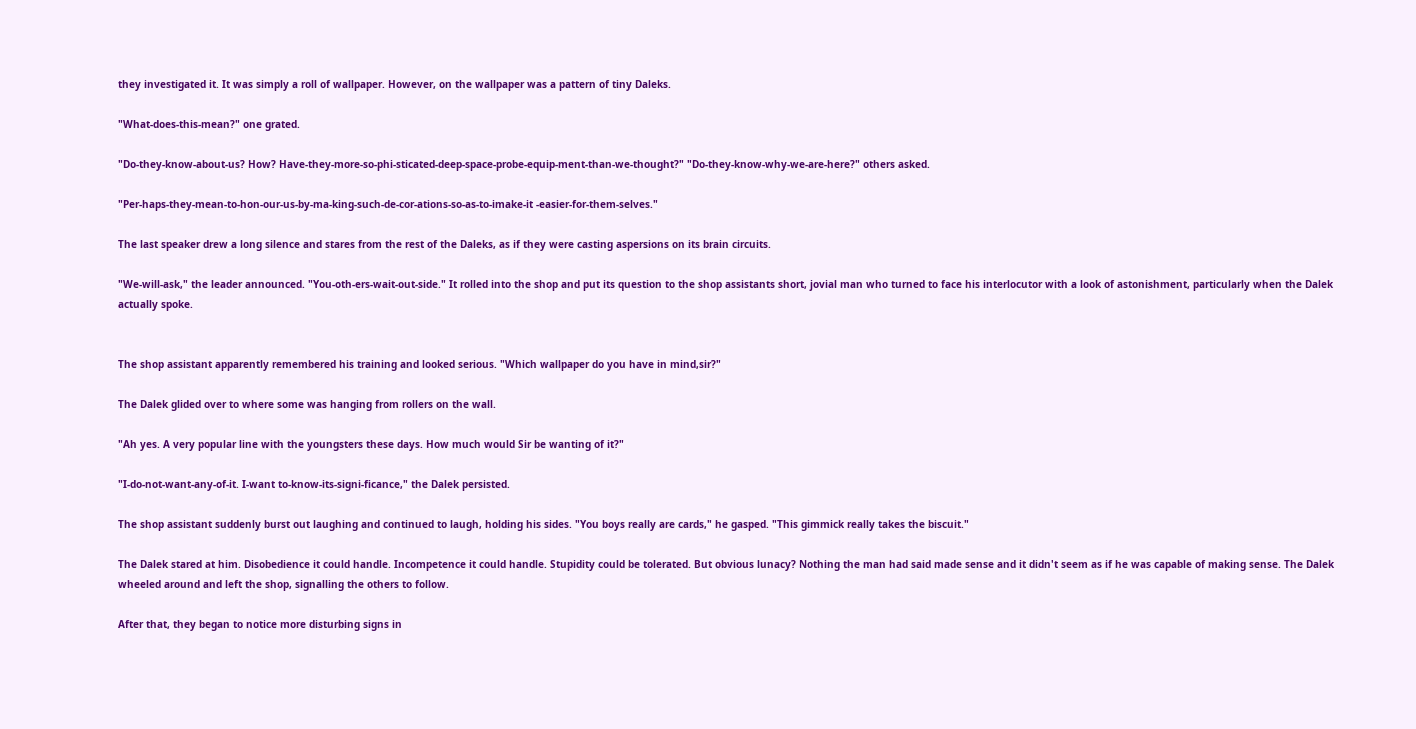they investigated it. It was simply a roll of wallpaper. However, on the wallpaper was a pattern of tiny Daleks.

"What-does-this-mean?" one grated.

"Do-they-know-about-us? How? Have-they-more-so-phi-sticated-deep-space-probe-equip-ment-than-we-thought?" "Do-they-know-why-we-are-here?" others asked.

"Per-haps-they-mean-to-hon-our-us-by-ma-king-such-de-cor-ations-so-as-to-imake-it -easier-for-them-selves."

The last speaker drew a long silence and stares from the rest of the Daleks, as if they were casting aspersions on its brain circuits.

"We-will-ask," the leader announced. "You-oth-ers-wait-out-side." It rolled into the shop and put its question to the shop assistants short, jovial man who turned to face his interlocutor with a look of astonishment, particularly when the Dalek actually spoke.


The shop assistant apparently remembered his training and looked serious. "Which wallpaper do you have in mind,sir?"

The Dalek glided over to where some was hanging from rollers on the wall.

"Ah yes. A very popular line with the youngsters these days. How much would Sir be wanting of it?"

"I-do-not-want-any-of-it. I-want to-know-its-signi-ficance," the Dalek persisted.

The shop assistant suddenly burst out laughing and continued to laugh, holding his sides. "You boys really are cards," he gasped. "This gimmick really takes the biscuit."

The Dalek stared at him. Disobedience it could handle. Incompetence it could handle. Stupidity could be tolerated. But obvious lunacy? Nothing the man had said made sense and it didn't seem as if he was capable of making sense. The Dalek wheeled around and left the shop, signalling the others to follow.

After that, they began to notice more disturbing signs in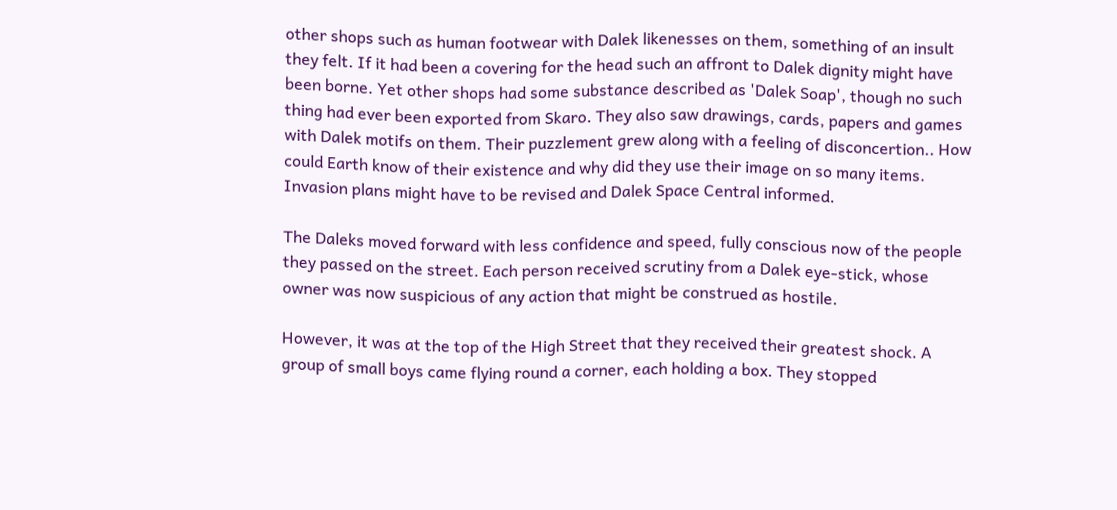other shops such as human footwear with Dalek likenesses on them, something of an insult they felt. If it had been a covering for the head such an affront to Dalek dignity might have been borne. Yet other shops had some substance described as 'Dalek Soap', though no such thing had ever been exported from Skaro. They also saw drawings, cards, papers and games with Dalek motifs on them. Their puzzlement grew along with a feeling of disconcertion.. How could Earth know of their existence and why did they use their image on so many items. Invasion plans might have to be revised and Dalek Space Central informed.

The Daleks moved forward with less confidence and speed, fully conscious now of the people they passed on the street. Each person received scrutiny from a Dalek eye-stick, whose owner was now suspicious of any action that might be construed as hostile.

However, it was at the top of the High Street that they received their greatest shock. A group of small boys came flying round a corner, each holding a box. They stopped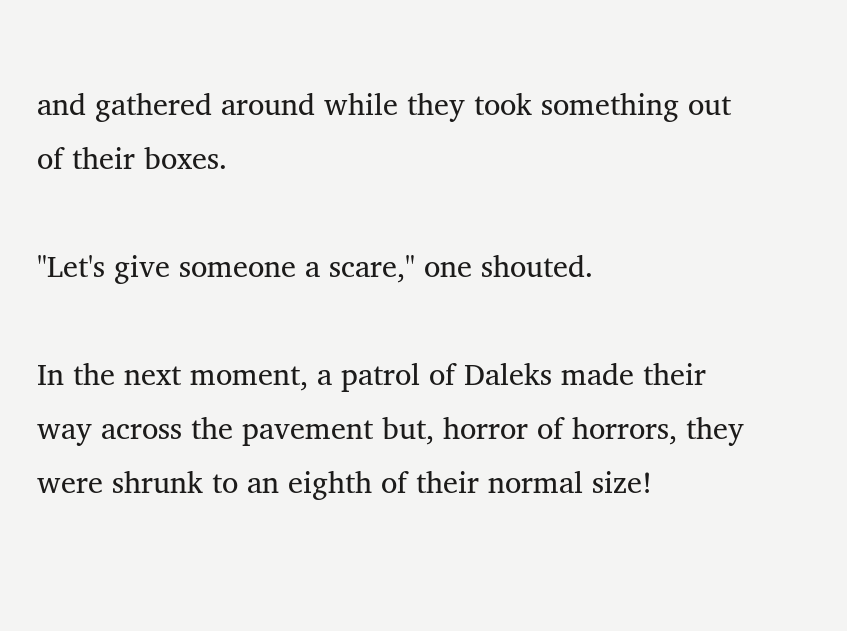and gathered around while they took something out of their boxes.

"Let's give someone a scare," one shouted.

In the next moment, a patrol of Daleks made their way across the pavement but, horror of horrors, they were shrunk to an eighth of their normal size!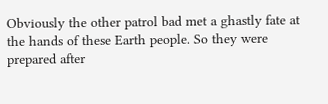Obviously the other patrol bad met a ghastly fate at the hands of these Earth people. So they were prepared after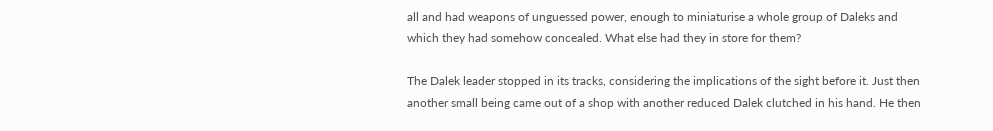all and had weapons of unguessed power, enough to miniaturise a whole group of Daleks and which they had somehow concealed. What else had they in store for them?

The Dalek leader stopped in its tracks, considering the implications of the sight before it. Just then another small being came out of a shop with another reduced Dalek clutched in his hand. He then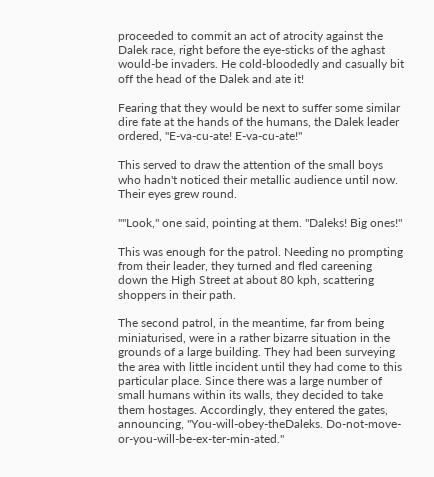proceeded to commit an act of atrocity against the Dalek race, right before the eye-sticks of the aghast would-be invaders. He cold-bloodedly and casually bit off the head of the Dalek and ate it!

Fearing that they would be next to suffer some similar dire fate at the hands of the humans, the Dalek leader ordered, "E-va-cu-ate! E-va-cu-ate!"

This served to draw the attention of the small boys who hadn't noticed their metallic audience until now. Their eyes grew round.

""Look," one said, pointing at them. "Daleks! Big ones!"

This was enough for the patrol. Needing no prompting from their leader, they turned and fled careening down the High Street at about 80 kph, scattering shoppers in their path.

The second patrol, in the meantime, far from being miniaturised, were in a rather bizarre situation in the grounds of a large building. They had been surveying the area with little incident until they had come to this particular place. Since there was a large number of small humans within its walls, they decided to take them hostages. Accordingly, they entered the gates, announcing, "You-will-obey-theDaleks. Do-not-move-or-you-will-be-ex-ter-min-ated."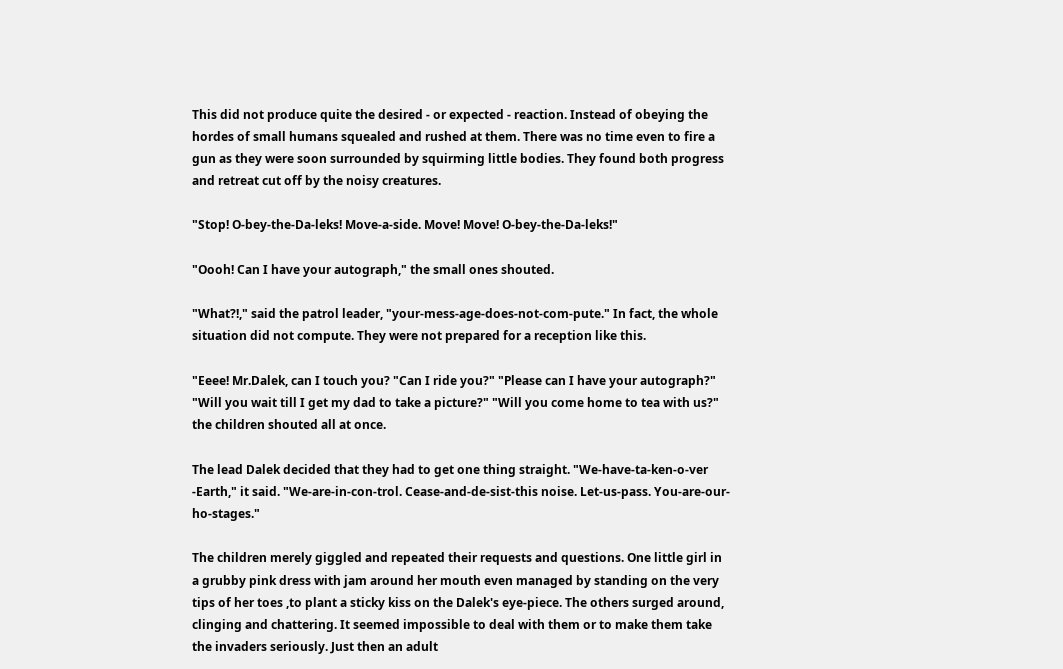This did not produce quite the desired - or expected - reaction. Instead of obeying the hordes of small humans squealed and rushed at them. There was no time even to fire a gun as they were soon surrounded by squirming little bodies. They found both progress and retreat cut off by the noisy creatures.

"Stop! O-bey-the-Da-leks! Move-a-side. Move! Move! O-bey-the-Da-leks!"

"Oooh! Can I have your autograph," the small ones shouted.

"What?!," said the patrol leader, "your-mess-age-does-not-com-pute." In fact, the whole situation did not compute. They were not prepared for a reception like this.

"Eeee! Mr.Dalek, can I touch you? "Can I ride you?" "Please can I have your autograph?" "Will you wait till I get my dad to take a picture?" "Will you come home to tea with us?" the children shouted all at once.

The lead Dalek decided that they had to get one thing straight. "We-have-ta-ken-o-ver -Earth," it said. "We-are-in-con-trol. Cease-and-de-sist-this noise. Let-us-pass. You-are-our-ho-stages."

The children merely giggled and repeated their requests and questions. One little girl in a grubby pink dress with jam around her mouth even managed by standing on the very tips of her toes ,to plant a sticky kiss on the Dalek's eye-piece. The others surged around, clinging and chattering. It seemed impossible to deal with them or to make them take the invaders seriously. Just then an adult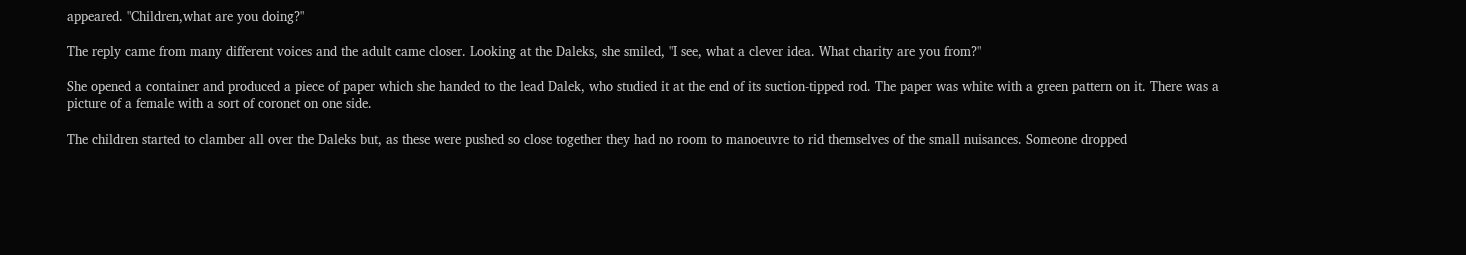appeared. "Children,what are you doing?"

The reply came from many different voices and the adult came closer. Looking at the Daleks, she smiled, "I see, what a clever idea. What charity are you from?"

She opened a container and produced a piece of paper which she handed to the lead Dalek, who studied it at the end of its suction-tipped rod. The paper was white with a green pattern on it. There was a picture of a female with a sort of coronet on one side.

The children started to clamber all over the Daleks but, as these were pushed so close together they had no room to manoeuvre to rid themselves of the small nuisances. Someone dropped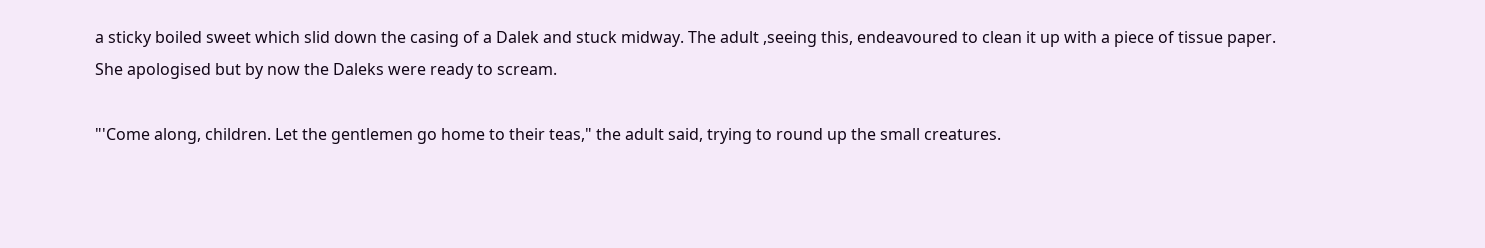a sticky boiled sweet which slid down the casing of a Dalek and stuck midway. The adult ,seeing this, endeavoured to clean it up with a piece of tissue paper. She apologised but by now the Daleks were ready to scream.

"'Come along, children. Let the gentlemen go home to their teas," the adult said, trying to round up the small creatures.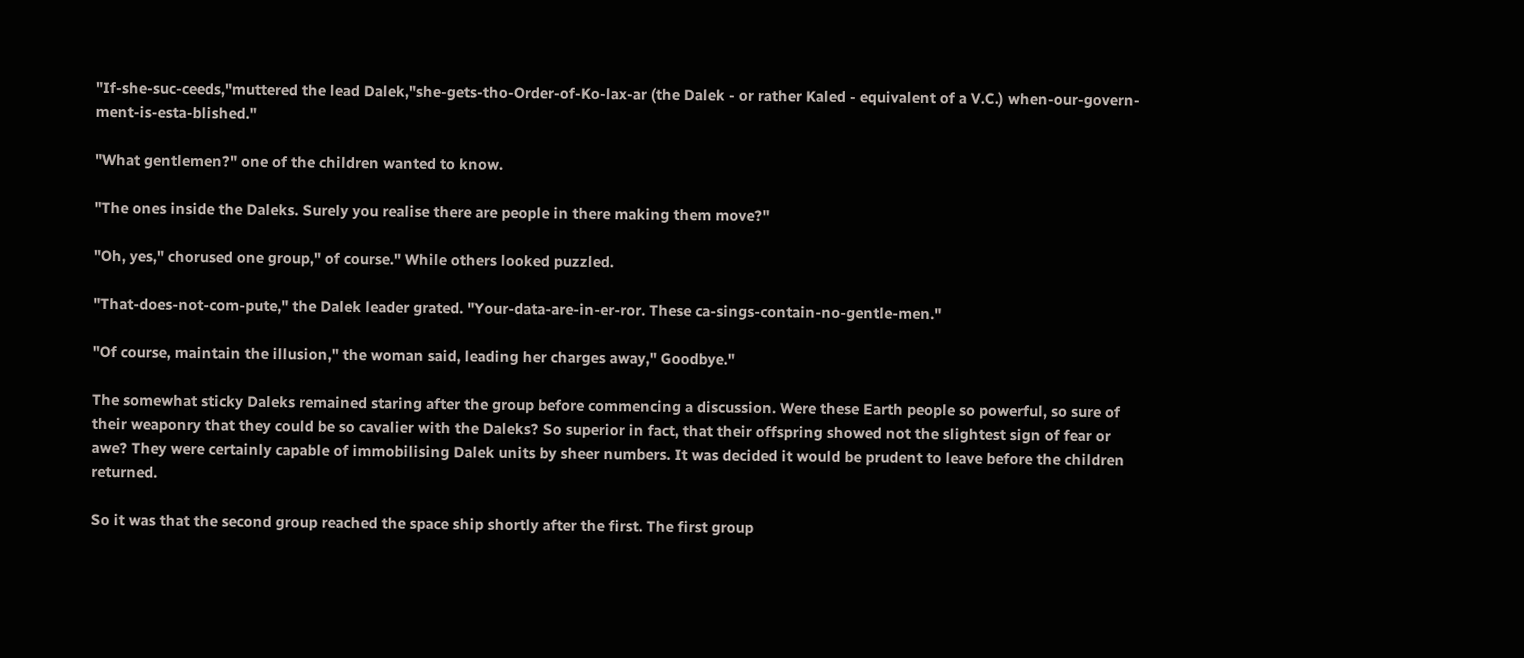"If-she-suc-ceeds,"muttered the lead Dalek,"she-gets-tho-Order-of-Ko-lax-ar (the Dalek - or rather Kaled - equivalent of a V.C.) when-our-govern-ment-is-esta-blished."

"What gentlemen?" one of the children wanted to know.

"The ones inside the Daleks. Surely you realise there are people in there making them move?"

"Oh, yes," chorused one group," of course." While others looked puzzled.

"That-does-not-com-pute," the Dalek leader grated. "Your-data-are-in-er-ror. These ca-sings-contain-no-gentle-men."

"Of course, maintain the illusion," the woman said, leading her charges away," Goodbye."

The somewhat sticky Daleks remained staring after the group before commencing a discussion. Were these Earth people so powerful, so sure of their weaponry that they could be so cavalier with the Daleks? So superior in fact, that their offspring showed not the slightest sign of fear or awe? They were certainly capable of immobilising Dalek units by sheer numbers. It was decided it would be prudent to leave before the children returned.

So it was that the second group reached the space ship shortly after the first. The first group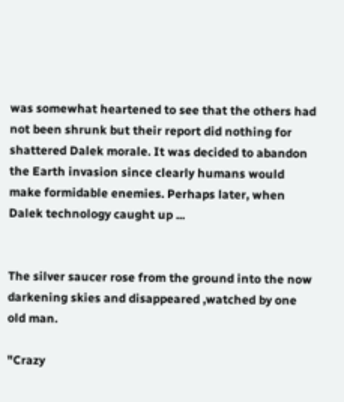was somewhat heartened to see that the others had not been shrunk but their report did nothing for shattered Dalek morale. It was decided to abandon the Earth invasion since clearly humans would make formidable enemies. Perhaps later, when Dalek technology caught up ...


The silver saucer rose from the ground into the now darkening skies and disappeared ,watched by one old man.

"Crazy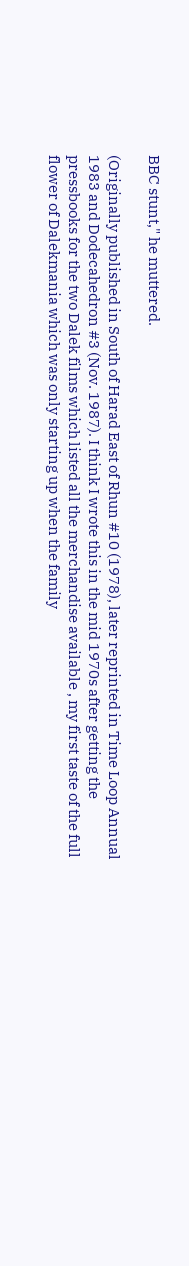BBC stunt," he muttered.

(Originally published in South of Harad East of Rhun #10 (1978), later reprinted in Time Loop Annual 1983 and Dodecahedron #3 (Nov. 1987). I think I wrote this in the mid 1970s after getting the pressbooks for the two Dalek films which listed all the merchandise available , my first taste of the full flower of Dalekmania which was only starting up when the family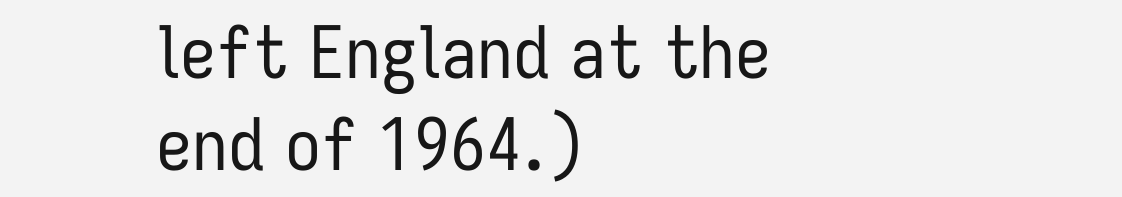left England at the end of 1964.)